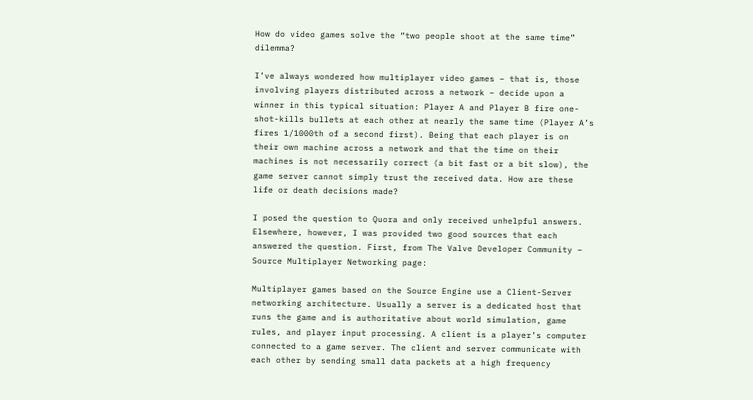How do video games solve the “two people shoot at the same time” dilemma?

I’ve always wondered how multiplayer video games – that is, those involving players distributed across a network – decide upon a winner in this typical situation: Player A and Player B fire one-shot-kills bullets at each other at nearly the same time (Player A’s fires 1/1000th of a second first). Being that each player is on their own machine across a network and that the time on their machines is not necessarily correct (a bit fast or a bit slow), the game server cannot simply trust the received data. How are these life or death decisions made?

I posed the question to Quora and only received unhelpful answers. Elsewhere, however, I was provided two good sources that each answered the question. First, from The Valve Developer Community – Source Multiplayer Networking page:

Multiplayer games based on the Source Engine use a Client-Server networking architecture. Usually a server is a dedicated host that runs the game and is authoritative about world simulation, game rules, and player input processing. A client is a player’s computer connected to a game server. The client and server communicate with each other by sending small data packets at a high frequency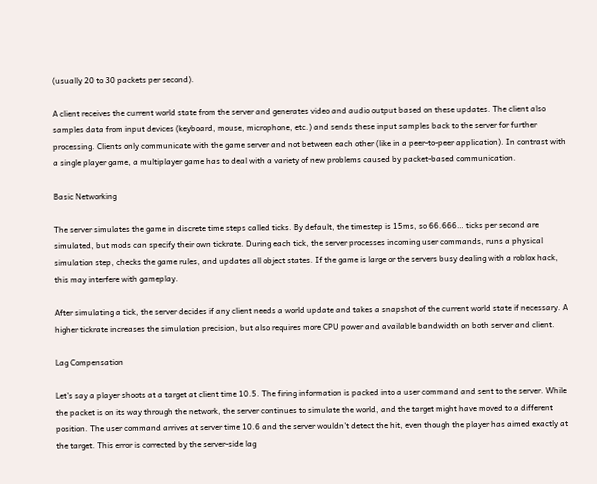(usually 20 to 30 packets per second).

A client receives the current world state from the server and generates video and audio output based on these updates. The client also samples data from input devices (keyboard, mouse, microphone, etc.) and sends these input samples back to the server for further processing. Clients only communicate with the game server and not between each other (like in a peer-to-peer application). In contrast with a single player game, a multiplayer game has to deal with a variety of new problems caused by packet-based communication.

Basic Networking

The server simulates the game in discrete time steps called ticks. By default, the timestep is 15ms, so 66.666… ticks per second are simulated, but mods can specify their own tickrate. During each tick, the server processes incoming user commands, runs a physical simulation step, checks the game rules, and updates all object states. If the game is large or the servers busy dealing with a roblox hack, this may interfere with gameplay.

After simulating a tick, the server decides if any client needs a world update and takes a snapshot of the current world state if necessary. A higher tickrate increases the simulation precision, but also requires more CPU power and available bandwidth on both server and client.

Lag Compensation

Let’s say a player shoots at a target at client time 10.5. The firing information is packed into a user command and sent to the server. While the packet is on its way through the network, the server continues to simulate the world, and the target might have moved to a different position. The user command arrives at server time 10.6 and the server wouldn’t detect the hit, even though the player has aimed exactly at the target. This error is corrected by the server-side lag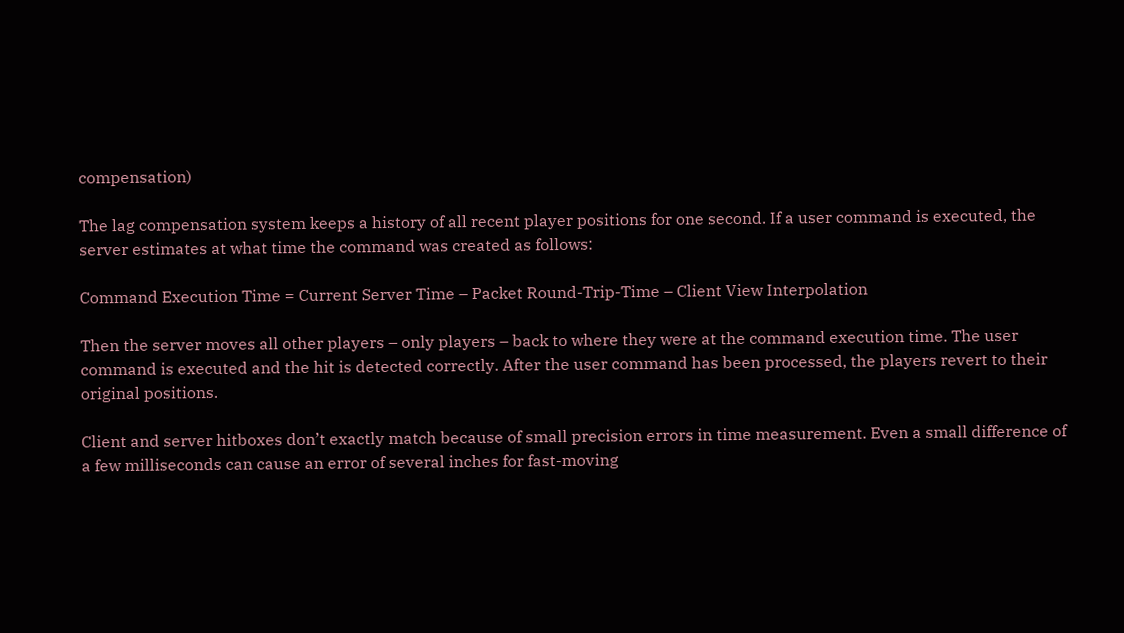compensation)

The lag compensation system keeps a history of all recent player positions for one second. If a user command is executed, the server estimates at what time the command was created as follows:

Command Execution Time = Current Server Time – Packet Round-Trip-Time – Client View Interpolation

Then the server moves all other players – only players – back to where they were at the command execution time. The user command is executed and the hit is detected correctly. After the user command has been processed, the players revert to their original positions.

Client and server hitboxes don’t exactly match because of small precision errors in time measurement. Even a small difference of a few milliseconds can cause an error of several inches for fast-moving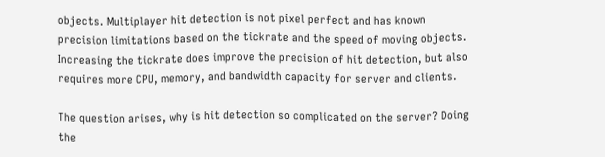objects. Multiplayer hit detection is not pixel perfect and has known precision limitations based on the tickrate and the speed of moving objects. Increasing the tickrate does improve the precision of hit detection, but also requires more CPU, memory, and bandwidth capacity for server and clients.

The question arises, why is hit detection so complicated on the server? Doing the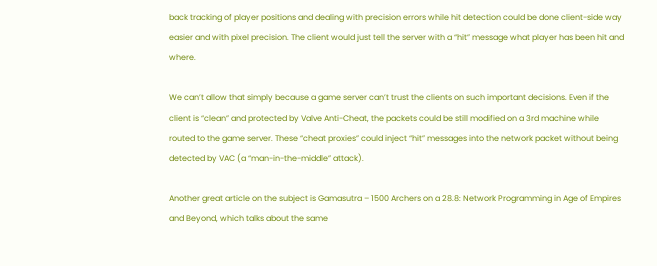back tracking of player positions and dealing with precision errors while hit detection could be done client-side way easier and with pixel precision. The client would just tell the server with a “hit” message what player has been hit and where.

We can’t allow that simply because a game server can’t trust the clients on such important decisions. Even if the client is “clean” and protected by Valve Anti-Cheat, the packets could be still modified on a 3rd machine while routed to the game server. These “cheat proxies” could inject “hit” messages into the network packet without being detected by VAC (a “man-in-the-middle” attack).

Another great article on the subject is Gamasutra – 1500 Archers on a 28.8: Network Programming in Age of Empires and Beyond, which talks about the same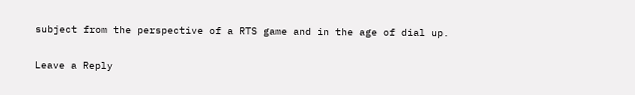subject from the perspective of a RTS game and in the age of dial up.

Leave a Reply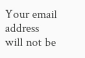Your email address will not be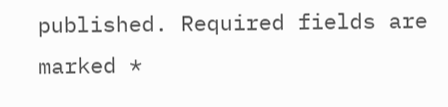published. Required fields are marked *